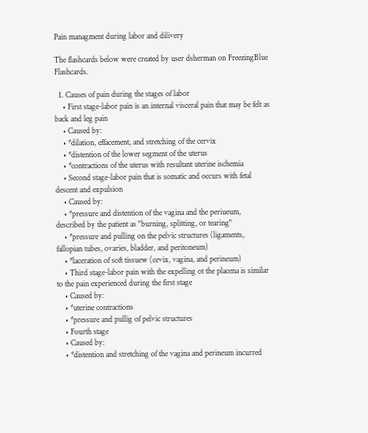Pain managment during labor and dilivery

The flashcards below were created by user dsherman on FreezingBlue Flashcards.

  1. Causes of pain during the stages of labor
    • First stage-labor pain is an internal visceral pain that may be felt as back and leg pain
    • Caused by:
    • *dilation, effacement, and stretching of the cervix
    • *distention of the lower segment of the uterus
    • *contractions of the uterus with resultant uterine ischemia
    • Second stage-labor pain that is somatic and occurs with fetal descent and expulsion
    • Caused by:
    • *pressure and distention of the vagina and the periueum, described by the patient as "burning, splitting, or tearing"
    • *pressure and pulling on the pelvic structures (ligaments, fallopian tubes, ovaries, bladder, and peritoneum)
    • *laceration of soft tissuew (cevix, vagina, and perineum)
    • Third stage-labor pain with the expelling ot the placena is similar to the pain experienced during the first stage
    • Caused by:
    • *uterine contractions
    • *pressure and pullig of pelvic structures
    • Fourth stage
    • Caused by:
    • *distention and stretching of the vagina and perineum incurred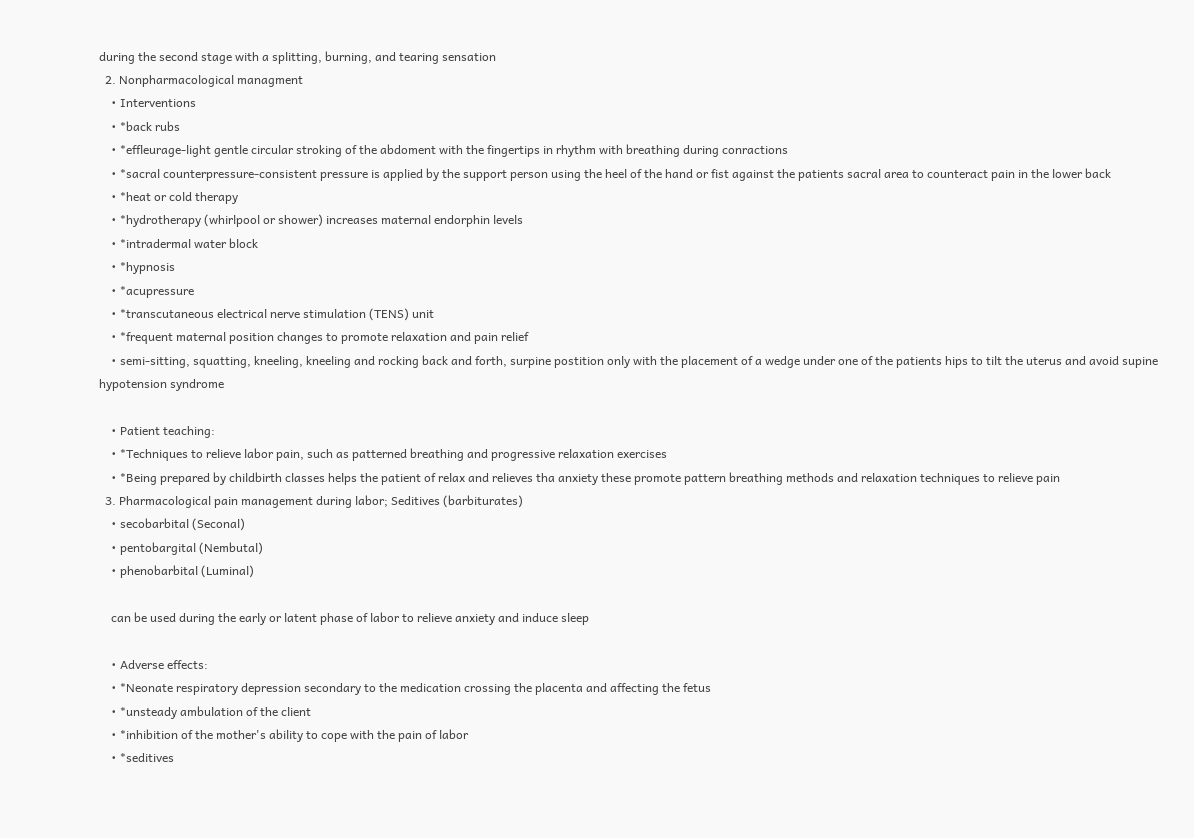during the second stage with a splitting, burning, and tearing sensation
  2. Nonpharmacological managment
    • Interventions
    • *back rubs
    • *effleurage-light gentle circular stroking of the abdoment with the fingertips in rhythm with breathing during conractions
    • *sacral counterpressure-consistent pressure is applied by the support person using the heel of the hand or fist against the patients sacral area to counteract pain in the lower back
    • *heat or cold therapy
    • *hydrotherapy (whirlpool or shower) increases maternal endorphin levels
    • *intradermal water block
    • *hypnosis
    • *acupressure
    • *transcutaneous electrical nerve stimulation (TENS) unit
    • *frequent maternal position changes to promote relaxation and pain relief
    • semi-sitting, squatting, kneeling, kneeling and rocking back and forth, surpine postition only with the placement of a wedge under one of the patients hips to tilt the uterus and avoid supine hypotension syndrome

    • Patient teaching:
    • *Techniques to relieve labor pain, such as patterned breathing and progressive relaxation exercises
    • *Being prepared by childbirth classes helps the patient of relax and relieves tha anxiety these promote pattern breathing methods and relaxation techniques to relieve pain
  3. Pharmacological pain management during labor; Seditives (barbiturates)
    • secobarbital (Seconal)
    • pentobargital (Nembutal)
    • phenobarbital (Luminal)

    can be used during the early or latent phase of labor to relieve anxiety and induce sleep

    • Adverse effects:
    • *Neonate respiratory depression secondary to the medication crossing the placenta and affecting the fetus
    • *unsteady ambulation of the client
    • *inhibition of the mother's ability to cope with the pain of labor
    • *seditives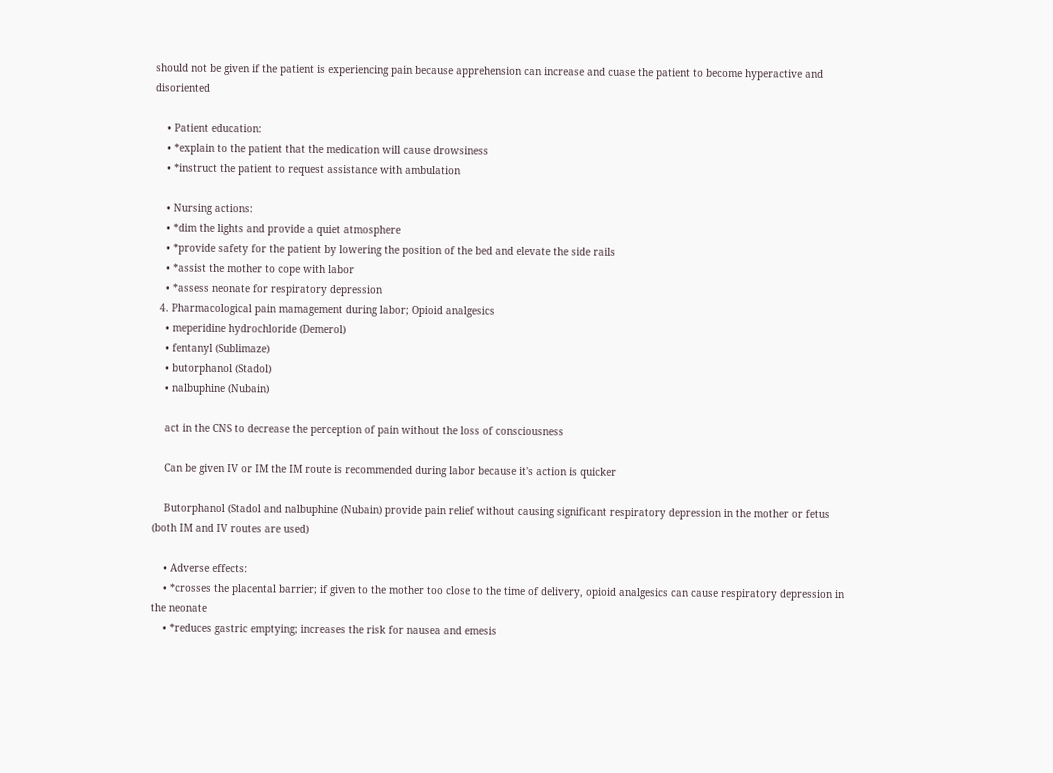should not be given if the patient is experiencing pain because apprehension can increase and cuase the patient to become hyperactive and disoriented

    • Patient education:
    • *explain to the patient that the medication will cause drowsiness
    • *instruct the patient to request assistance with ambulation

    • Nursing actions:
    • *dim the lights and provide a quiet atmosphere
    • *provide safety for the patient by lowering the position of the bed and elevate the side rails
    • *assist the mother to cope with labor
    • *assess neonate for respiratory depression
  4. Pharmacological pain mamagement during labor; Opioid analgesics
    • meperidine hydrochloride (Demerol)
    • fentanyl (Sublimaze)
    • butorphanol (Stadol)
    • nalbuphine (Nubain)

    act in the CNS to decrease the perception of pain without the loss of consciousness

    Can be given IV or IM the IM route is recommended during labor because it's action is quicker

    Butorphanol (Stadol and nalbuphine (Nubain) provide pain relief without causing significant respiratory depression in the mother or fetus (both IM and IV routes are used)

    • Adverse effects:
    • *crosses the placental barrier; if given to the mother too close to the time of delivery, opioid analgesics can cause respiratory depression in the neonate
    • *reduces gastric emptying; increases the risk for nausea and emesis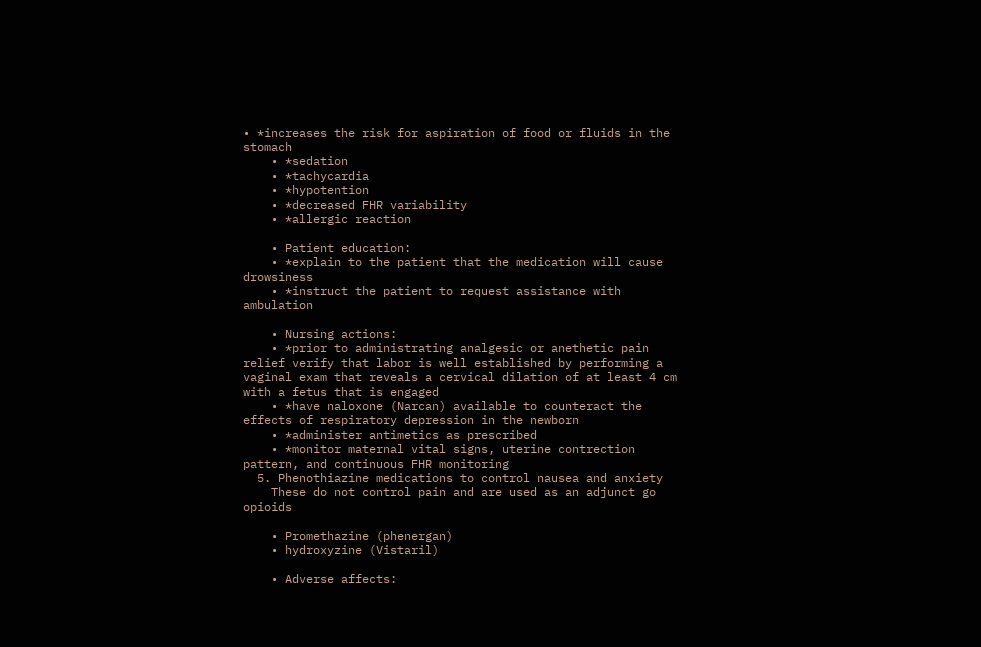• *increases the risk for aspiration of food or fluids in the stomach
    • *sedation
    • *tachycardia
    • *hypotention
    • *decreased FHR variability
    • *allergic reaction

    • Patient education:
    • *explain to the patient that the medication will cause drowsiness
    • *instruct the patient to request assistance with ambulation

    • Nursing actions:
    • *prior to administrating analgesic or anethetic pain relief verify that labor is well established by performing a vaginal exam that reveals a cervical dilation of at least 4 cm with a fetus that is engaged
    • *have naloxone (Narcan) available to counteract the effects of respiratory depression in the newborn
    • *administer antimetics as prescribed
    • *monitor maternal vital signs, uterine contrection pattern, and continuous FHR monitoring
  5. Phenothiazine medications to control nausea and anxiety
    These do not control pain and are used as an adjunct go opioids

    • Promethazine (phenergan)
    • hydroxyzine (Vistaril)

    • Adverse affects: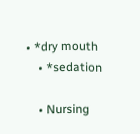• *dry mouth
    • *sedation

    • Nursing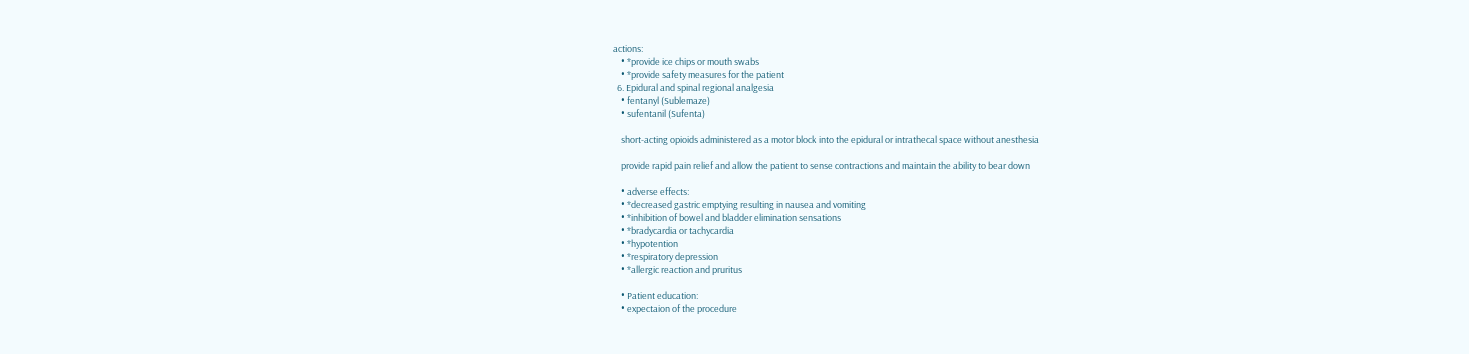actions:
    • *provide ice chips or mouth swabs
    • *provide safety measures for the patient
  6. Epidural and spinal regional analgesia
    • fentanyl (Sublemaze)
    • sufentanil (Sufenta)

    short-acting opioids administered as a motor block into the epidural or intrathecal space without anesthesia

    provide rapid pain relief and allow the patient to sense contractions and maintain the ability to bear down

    • adverse effects:
    • *decreased gastric emptying resulting in nausea and vomiting
    • *inhibition of bowel and bladder elimination sensations
    • *bradycardia or tachycardia
    • *hypotention
    • *respiratory depression
    • *allergic reaction and pruritus

    • Patient education:
    • expectaion of the procedure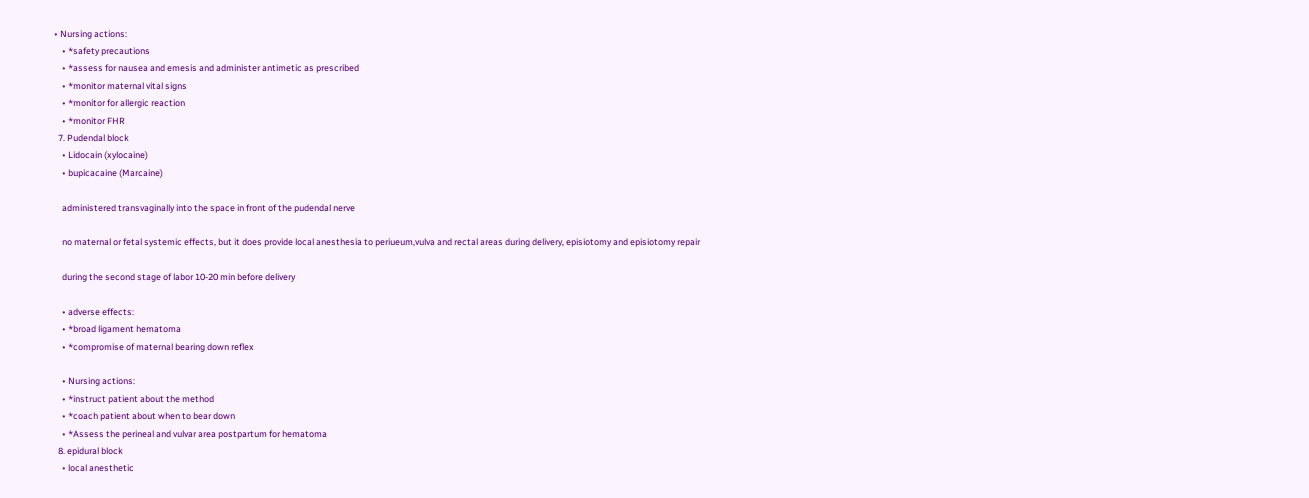• Nursing actions:
    • *safety precautions
    • *assess for nausea and emesis and administer antimetic as prescribed
    • *monitor maternal vital signs
    • *monitor for allergic reaction
    • *monitor FHR
  7. Pudendal block
    • Lidocain (xylocaine)
    • bupicacaine (Marcaine)

    administered transvaginally into the space in front of the pudendal nerve

    no maternal or fetal systemic effects, but it does provide local anesthesia to periueum,vulva and rectal areas during delivery, episiotomy and episiotomy repair

    during the second stage of labor 10-20 min before delivery

    • adverse effects:
    • *broad ligament hematoma
    • *compromise of maternal bearing down reflex

    • Nursing actions:
    • *instruct patient about the method
    • *coach patient about when to bear down
    • *Assess the perineal and vulvar area postpartum for hematoma
  8. epidural block
    • local anesthetic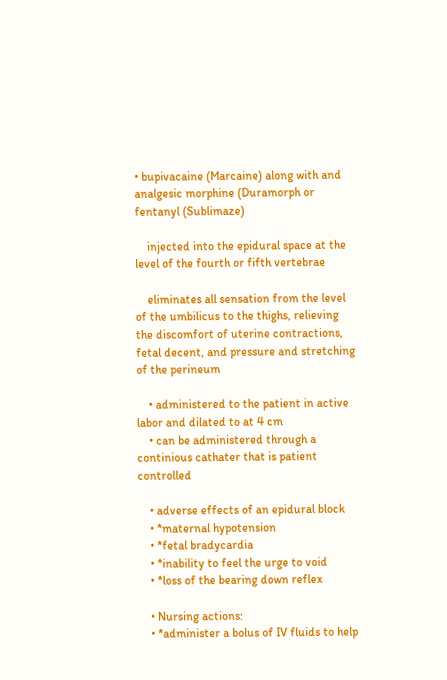• bupivacaine (Marcaine) along with and analgesic morphine (Duramorph or fentanyl (Sublimaze)

    injected into the epidural space at the level of the fourth or fifth vertebrae

    eliminates all sensation from the level of the umbilicus to the thighs, relieving the discomfort of uterine contractions, fetal decent, and pressure and stretching of the perineum

    • administered to the patient in active labor and dilated to at 4 cm
    • can be administered through a continious cathater that is patient controlled

    • adverse effects of an epidural block
    • *maternal hypotension
    • *fetal bradycardia
    • *inability to feel the urge to void
    • *loss of the bearing down reflex

    • Nursing actions:
    • *administer a bolus of IV fluids to help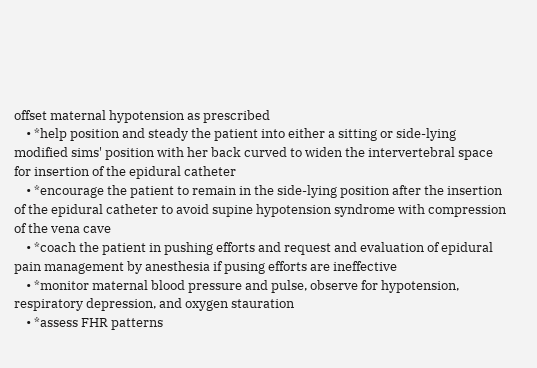offset maternal hypotension as prescribed
    • *help position and steady the patient into either a sitting or side-lying modified sims' position with her back curved to widen the intervertebral space for insertion of the epidural catheter
    • *encourage the patient to remain in the side-lying position after the insertion of the epidural catheter to avoid supine hypotension syndrome with compression of the vena cave
    • *coach the patient in pushing efforts and request and evaluation of epidural pain management by anesthesia if pusing efforts are ineffective
    • *monitor maternal blood pressure and pulse, observe for hypotension, respiratory depression, and oxygen stauration
    • *assess FHR patterns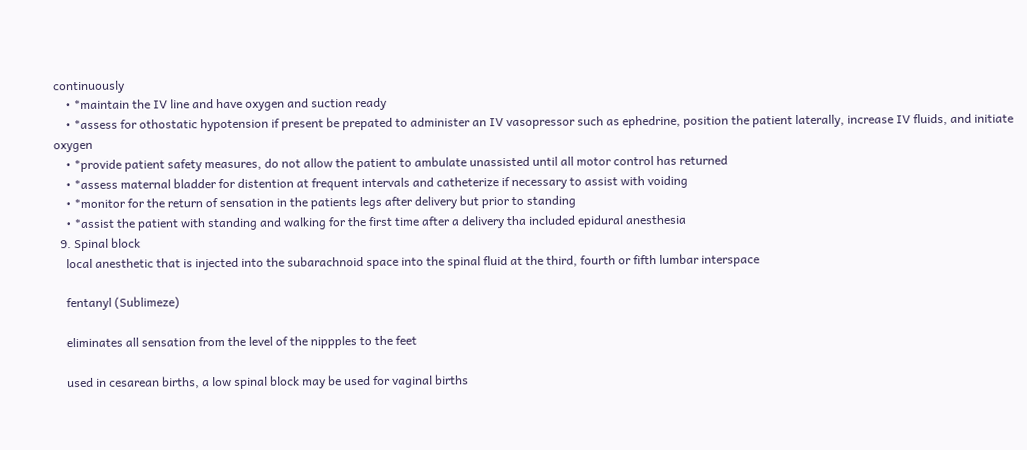continuously
    • *maintain the IV line and have oxygen and suction ready
    • *assess for othostatic hypotension if present be prepated to administer an IV vasopressor such as ephedrine, position the patient laterally, increase IV fluids, and initiate oxygen
    • *provide patient safety measures, do not allow the patient to ambulate unassisted until all motor control has returned
    • *assess maternal bladder for distention at frequent intervals and catheterize if necessary to assist with voiding
    • *monitor for the return of sensation in the patients legs after delivery but prior to standing
    • *assist the patient with standing and walking for the first time after a delivery tha included epidural anesthesia
  9. Spinal block
    local anesthetic that is injected into the subarachnoid space into the spinal fluid at the third, fourth or fifth lumbar interspace

    fentanyl (Sublimeze)

    eliminates all sensation from the level of the nippples to the feet

    used in cesarean births, a low spinal block may be used for vaginal births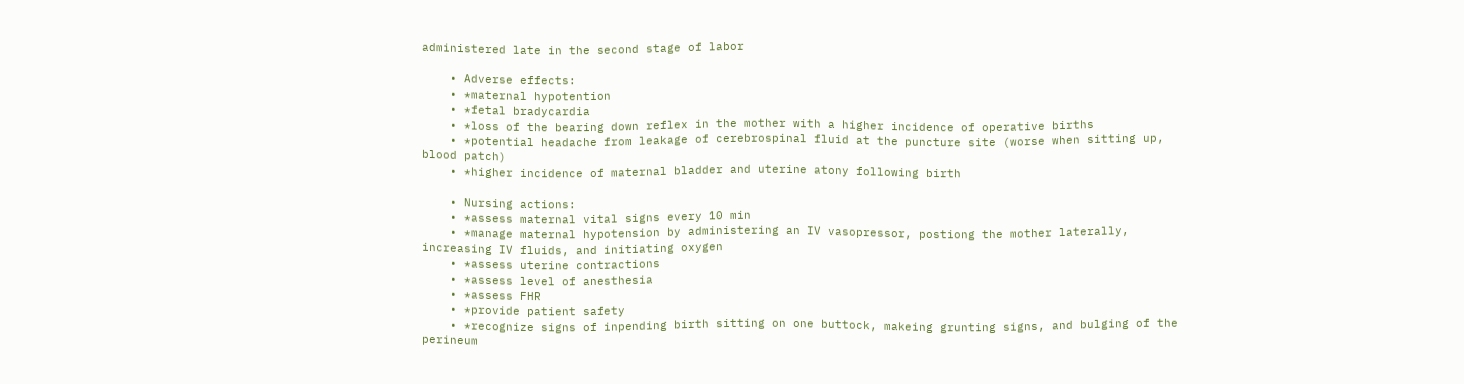administered late in the second stage of labor

    • Adverse effects:
    • *maternal hypotention
    • *fetal bradycardia
    • *loss of the bearing down reflex in the mother with a higher incidence of operative births
    • *potential headache from leakage of cerebrospinal fluid at the puncture site (worse when sitting up, blood patch)
    • *higher incidence of maternal bladder and uterine atony following birth

    • Nursing actions:
    • *assess maternal vital signs every 10 min
    • *manage maternal hypotension by administering an IV vasopressor, postiong the mother laterally, increasing IV fluids, and initiating oxygen
    • *assess uterine contractions
    • *assess level of anesthesia
    • *assess FHR
    • *provide patient safety
    • *recognize signs of inpending birth sitting on one buttock, makeing grunting signs, and bulging of the perineum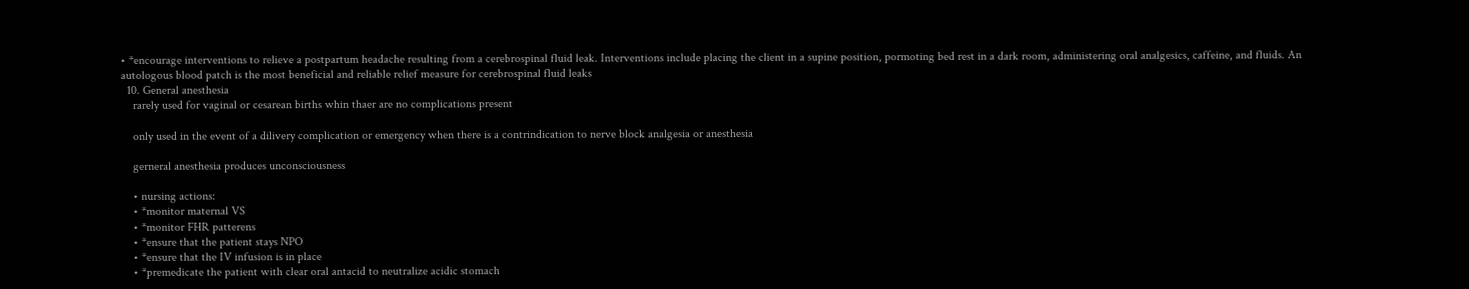• *encourage interventions to relieve a postpartum headache resulting from a cerebrospinal fluid leak. Interventions include placing the client in a supine position, pormoting bed rest in a dark room, administering oral analgesics, caffeine, and fluids. An autologous blood patch is the most beneficial and reliable relief measure for cerebrospinal fluid leaks
  10. General anesthesia
    rarely used for vaginal or cesarean births whin thaer are no complications present

    only used in the event of a dilivery complication or emergency when there is a contrindication to nerve block analgesia or anesthesia

    gerneral anesthesia produces unconsciousness

    • nursing actions:
    • *monitor maternal VS
    • *monitor FHR patterens
    • *ensure that the patient stays NPO
    • *ensure that the IV infusion is in place
    • *premedicate the patient with clear oral antacid to neutralize acidic stomach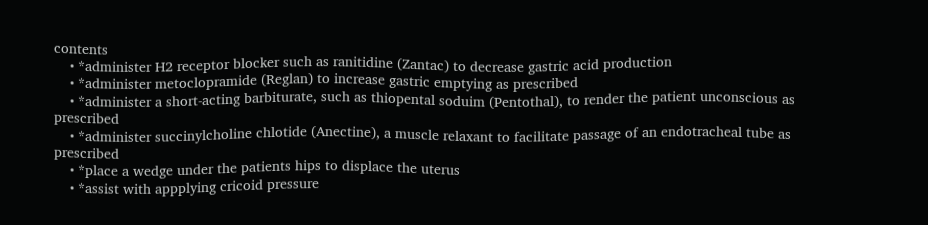contents
    • *administer H2 receptor blocker such as ranitidine (Zantac) to decrease gastric acid production
    • *administer metoclopramide (Reglan) to increase gastric emptying as prescribed
    • *administer a short-acting barbiturate, such as thiopental soduim (Pentothal), to render the patient unconscious as prescribed
    • *administer succinylcholine chlotide (Anectine), a muscle relaxant to facilitate passage of an endotracheal tube as prescribed
    • *place a wedge under the patients hips to displace the uterus
    • *assist with appplying cricoid pressure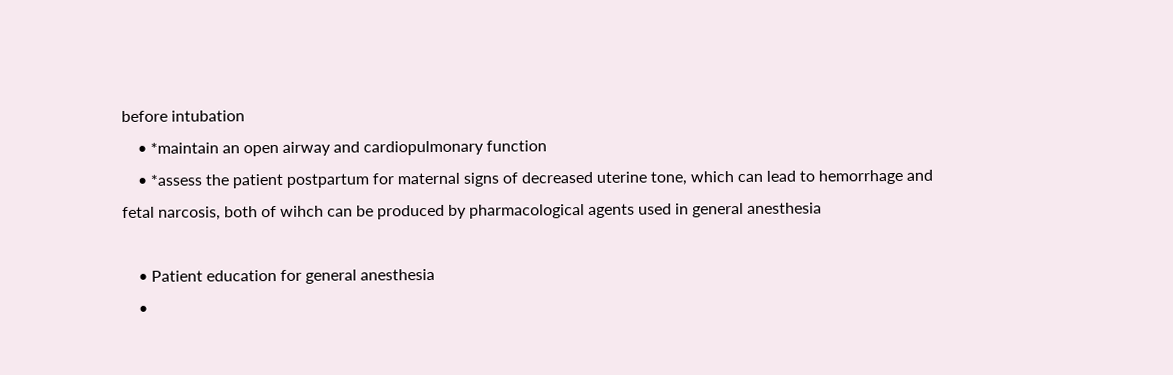before intubation
    • *maintain an open airway and cardiopulmonary function
    • *assess the patient postpartum for maternal signs of decreased uterine tone, which can lead to hemorrhage and fetal narcosis, both of wihch can be produced by pharmacological agents used in general anesthesia

    • Patient education for general anesthesia
    •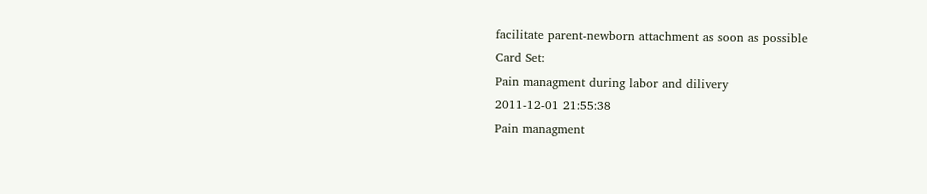facilitate parent-newborn attachment as soon as possible
Card Set:
Pain managment during labor and dilivery
2011-12-01 21:55:38
Pain managment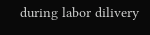during labor dilivery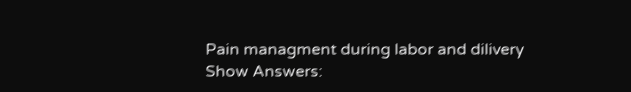Pain managment during labor and dilivery
Show Answers: